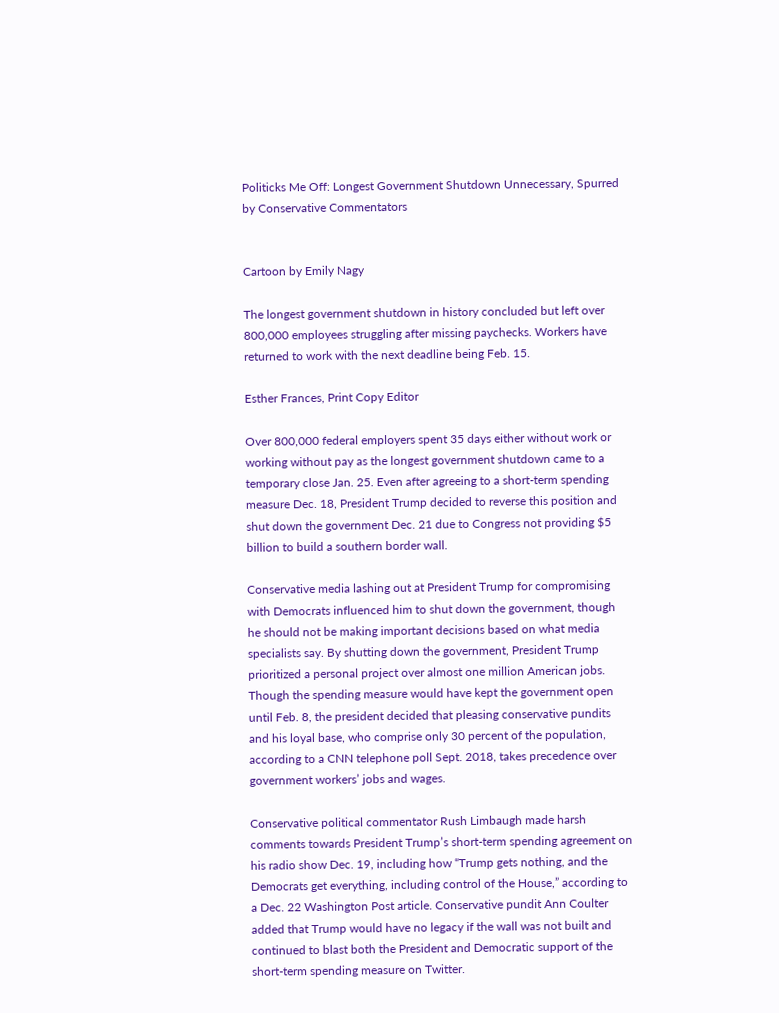Politicks Me Off: Longest Government Shutdown Unnecessary, Spurred by Conservative Commentators


Cartoon by Emily Nagy

The longest government shutdown in history concluded but left over 800,000 employees struggling after missing paychecks. Workers have returned to work with the next deadline being Feb. 15.

Esther Frances, Print Copy Editor

Over 800,000 federal employers spent 35 days either without work or working without pay as the longest government shutdown came to a temporary close Jan. 25. Even after agreeing to a short-term spending measure Dec. 18, President Trump decided to reverse this position and shut down the government Dec. 21 due to Congress not providing $5 billion to build a southern border wall.

Conservative media lashing out at President Trump for compromising with Democrats influenced him to shut down the government, though he should not be making important decisions based on what media specialists say. By shutting down the government, President Trump prioritized a personal project over almost one million American jobs.
Though the spending measure would have kept the government open until Feb. 8, the president decided that pleasing conservative pundits and his loyal base, who comprise only 30 percent of the population, according to a CNN telephone poll Sept. 2018, takes precedence over government workers’ jobs and wages.

Conservative political commentator Rush Limbaugh made harsh comments towards President Trump’s short-term spending agreement on his radio show Dec. 19, including how “Trump gets nothing, and the Democrats get everything, including control of the House,” according to a Dec. 22 Washington Post article. Conservative pundit Ann Coulter added that Trump would have no legacy if the wall was not built and continued to blast both the President and Democratic support of the short-term spending measure on Twitter.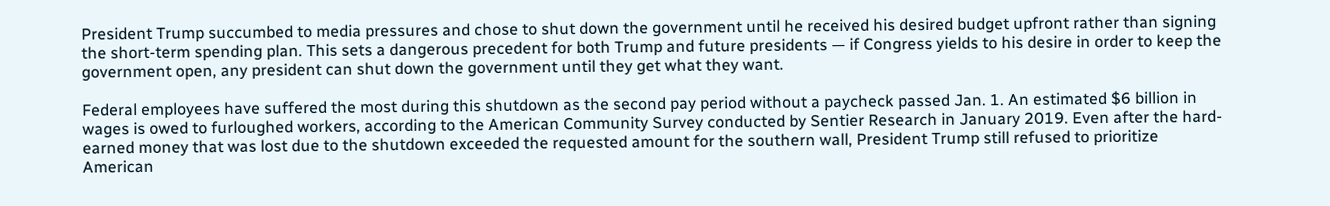President Trump succumbed to media pressures and chose to shut down the government until he received his desired budget upfront rather than signing the short-term spending plan. This sets a dangerous precedent for both Trump and future presidents — if Congress yields to his desire in order to keep the government open, any president can shut down the government until they get what they want.

Federal employees have suffered the most during this shutdown as the second pay period without a paycheck passed Jan. 1. An estimated $6 billion in wages is owed to furloughed workers, according to the American Community Survey conducted by Sentier Research in January 2019. Even after the hard-earned money that was lost due to the shutdown exceeded the requested amount for the southern wall, President Trump still refused to prioritize American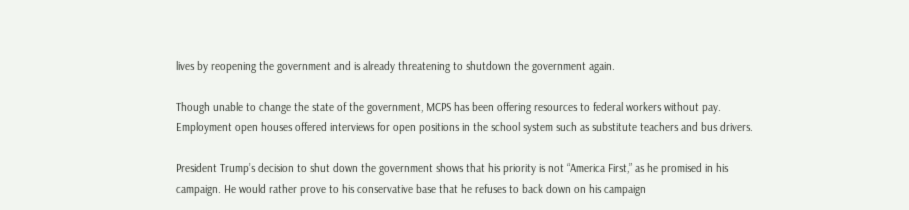lives by reopening the government and is already threatening to shutdown the government again.

Though unable to change the state of the government, MCPS has been offering resources to federal workers without pay. Employment open houses offered interviews for open positions in the school system such as substitute teachers and bus drivers.

President Trump’s decision to shut down the government shows that his priority is not “America First,” as he promised in his campaign. He would rather prove to his conservative base that he refuses to back down on his campaign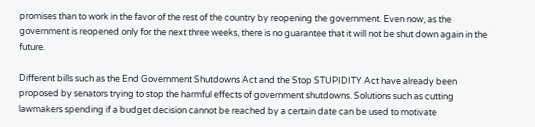promises than to work in the favor of the rest of the country by reopening the government. Even now, as the government is reopened only for the next three weeks, there is no guarantee that it will not be shut down again in the future.

Different bills such as the End Government Shutdowns Act and the Stop STUPIDITY Act have already been proposed by senators trying to stop the harmful effects of government shutdowns. Solutions such as cutting lawmakers spending if a budget decision cannot be reached by a certain date can be used to motivate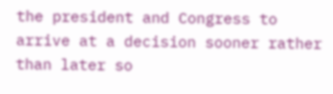the president and Congress to arrive at a decision sooner rather than later so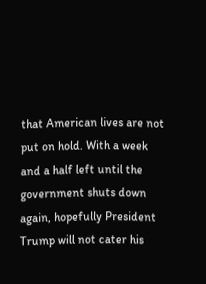that American lives are not put on hold. With a week and a half left until the government shuts down again, hopefully President Trump will not cater his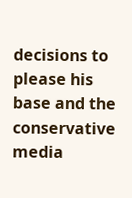decisions to please his base and the conservative media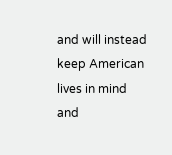and will instead keep American lives in mind and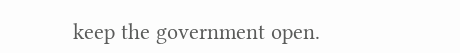keep the government open.